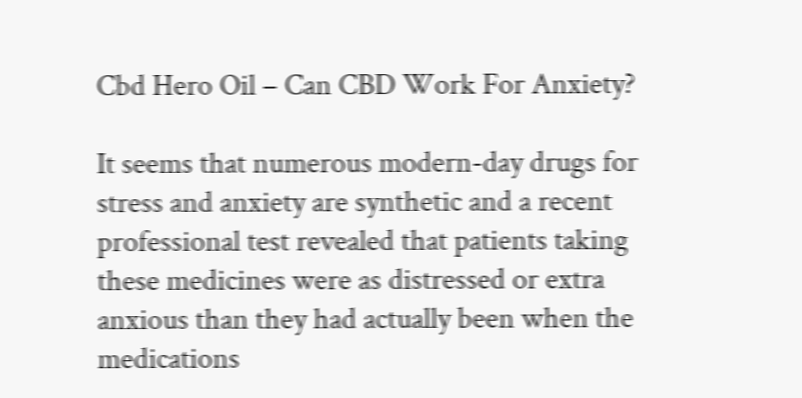Cbd Hero Oil – Can CBD Work For Anxiety?

It seems that numerous modern-day drugs for stress and anxiety are synthetic and a recent professional test revealed that patients taking these medicines were as distressed or extra anxious than they had actually been when the medications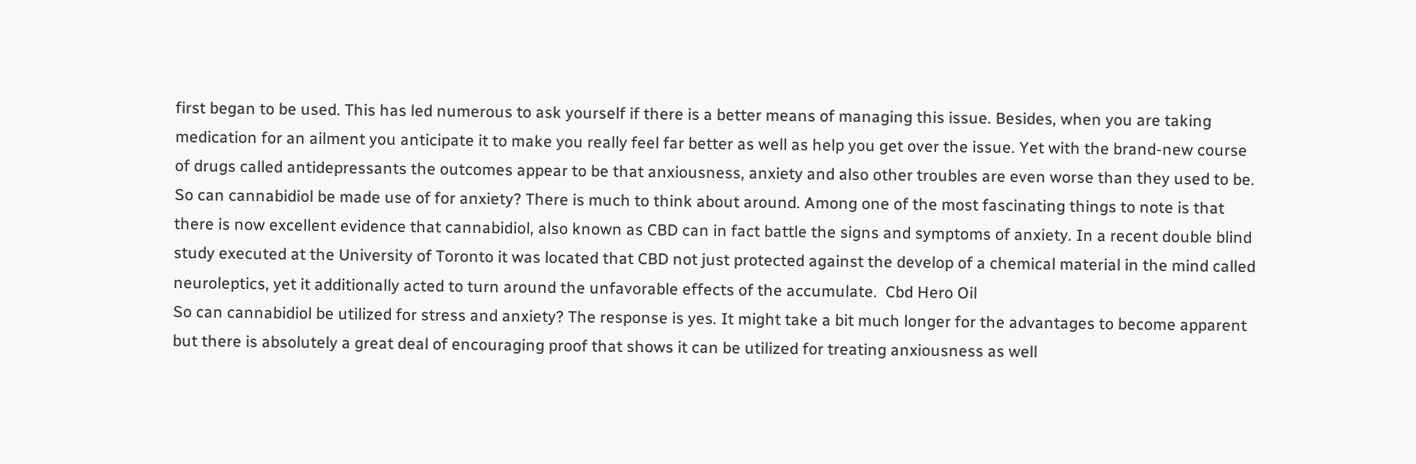first began to be used. This has led numerous to ask yourself if there is a better means of managing this issue. Besides, when you are taking medication for an ailment you anticipate it to make you really feel far better as well as help you get over the issue. Yet with the brand-new course of drugs called antidepressants the outcomes appear to be that anxiousness, anxiety and also other troubles are even worse than they used to be.
So can cannabidiol be made use of for anxiety? There is much to think about around. Among one of the most fascinating things to note is that there is now excellent evidence that cannabidiol, also known as CBD can in fact battle the signs and symptoms of anxiety. In a recent double blind study executed at the University of Toronto it was located that CBD not just protected against the develop of a chemical material in the mind called neuroleptics, yet it additionally acted to turn around the unfavorable effects of the accumulate.  Cbd Hero Oil
So can cannabidiol be utilized for stress and anxiety? The response is yes. It might take a bit much longer for the advantages to become apparent but there is absolutely a great deal of encouraging proof that shows it can be utilized for treating anxiousness as well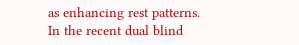as enhancing rest patterns.
In the recent dual blind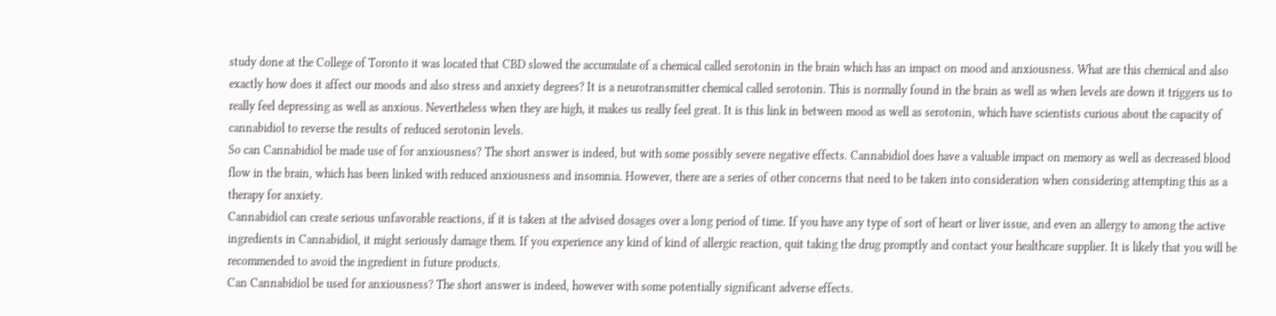study done at the College of Toronto it was located that CBD slowed the accumulate of a chemical called serotonin in the brain which has an impact on mood and anxiousness. What are this chemical and also exactly how does it affect our moods and also stress and anxiety degrees? It is a neurotransmitter chemical called serotonin. This is normally found in the brain as well as when levels are down it triggers us to really feel depressing as well as anxious. Nevertheless when they are high, it makes us really feel great. It is this link in between mood as well as serotonin, which have scientists curious about the capacity of cannabidiol to reverse the results of reduced serotonin levels.
So can Cannabidiol be made use of for anxiousness? The short answer is indeed, but with some possibly severe negative effects. Cannabidiol does have a valuable impact on memory as well as decreased blood flow in the brain, which has been linked with reduced anxiousness and insomnia. However, there are a series of other concerns that need to be taken into consideration when considering attempting this as a therapy for anxiety.
Cannabidiol can create serious unfavorable reactions, if it is taken at the advised dosages over a long period of time. If you have any type of sort of heart or liver issue, and even an allergy to among the active ingredients in Cannabidiol, it might seriously damage them. If you experience any kind of kind of allergic reaction, quit taking the drug promptly and contact your healthcare supplier. It is likely that you will be recommended to avoid the ingredient in future products.
Can Cannabidiol be used for anxiousness? The short answer is indeed, however with some potentially significant adverse effects.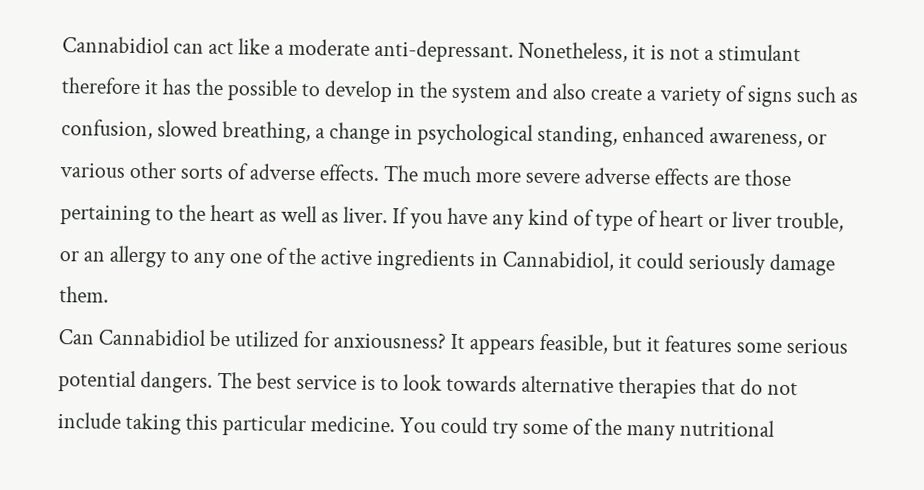Cannabidiol can act like a moderate anti-depressant. Nonetheless, it is not a stimulant therefore it has the possible to develop in the system and also create a variety of signs such as confusion, slowed breathing, a change in psychological standing, enhanced awareness, or various other sorts of adverse effects. The much more severe adverse effects are those pertaining to the heart as well as liver. If you have any kind of type of heart or liver trouble, or an allergy to any one of the active ingredients in Cannabidiol, it could seriously damage them.
Can Cannabidiol be utilized for anxiousness? It appears feasible, but it features some serious potential dangers. The best service is to look towards alternative therapies that do not include taking this particular medicine. You could try some of the many nutritional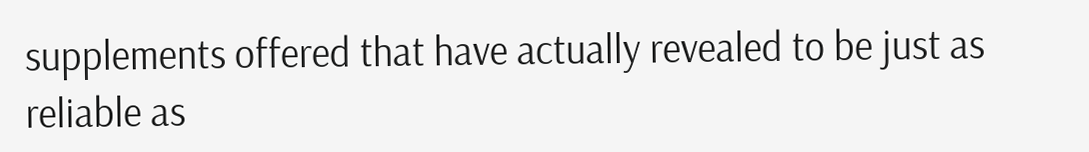supplements offered that have actually revealed to be just as reliable as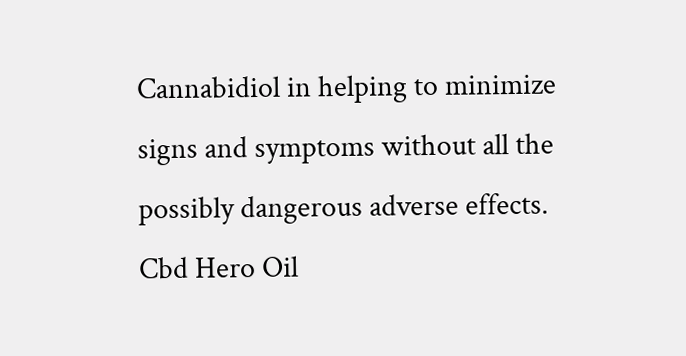Cannabidiol in helping to minimize signs and symptoms without all the possibly dangerous adverse effects. Cbd Hero Oil